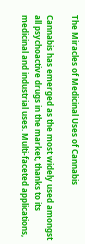The Miracles of Medicinal Uses of Cannabis

Cannabis has emerged as the most widely used amongst all psychoactive drugs in the market, thanks to its medicinal and industrial uses. Multi-faceted applications,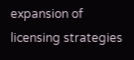expansion of licensing strategies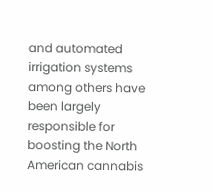and automated irrigation systems among others have been largely responsible for boosting the North American cannabis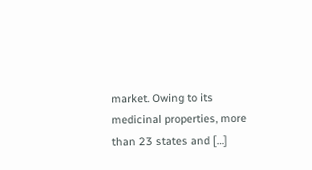market. Owing to its medicinal properties, more than 23 states and […]